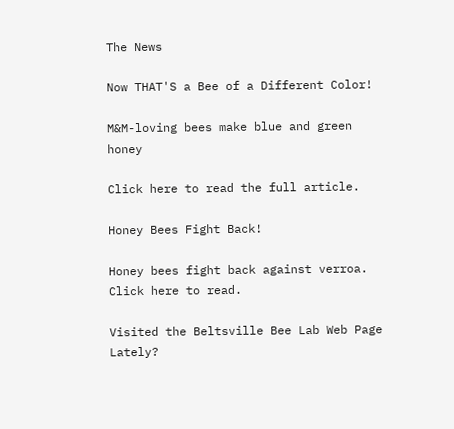The News

Now THAT'S a Bee of a Different Color!

M&M-loving bees make blue and green honey

Click here to read the full article.

Honey Bees Fight Back!

Honey bees fight back against verroa.  Click here to read.

Visited the Beltsville Bee Lab Web Page Lately?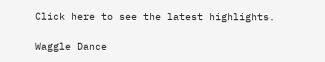Click here to see the latest highlights.

Waggle Dance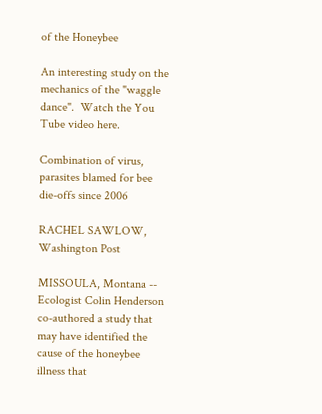of the Honeybee

An interesting study on the mechanics of the "waggle dance".  Watch the You Tube video here.

Combination of virus, parasites blamed for bee die-offs since 2006

RACHEL SAWLOW, Washington Post

MISSOULA, Montana -- Ecologist Colin Henderson co-authored a study that may have identified the cause of the honeybee illness that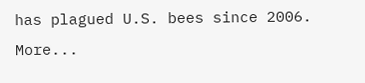has plagued U.S. bees since 2006.  More...